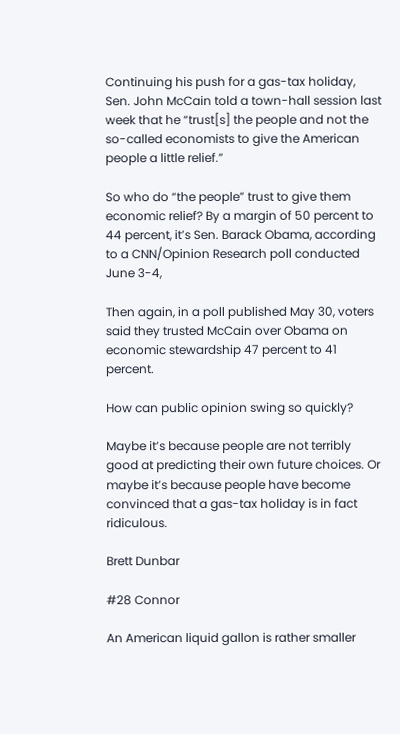Continuing his push for a gas-tax holiday, Sen. John McCain told a town-hall session last week that he “trust[s] the people and not the so-called economists to give the American people a little relief.”

So who do “the people” trust to give them economic relief? By a margin of 50 percent to 44 percent, it’s Sen. Barack Obama, according to a CNN/Opinion Research poll conducted June 3-4,

Then again, in a poll published May 30, voters said they trusted McCain over Obama on economic stewardship 47 percent to 41 percent.

How can public opinion swing so quickly?

Maybe it’s because people are not terribly good at predicting their own future choices. Or maybe it’s because people have become convinced that a gas-tax holiday is in fact ridiculous.

Brett Dunbar

#28 Connor

An American liquid gallon is rather smaller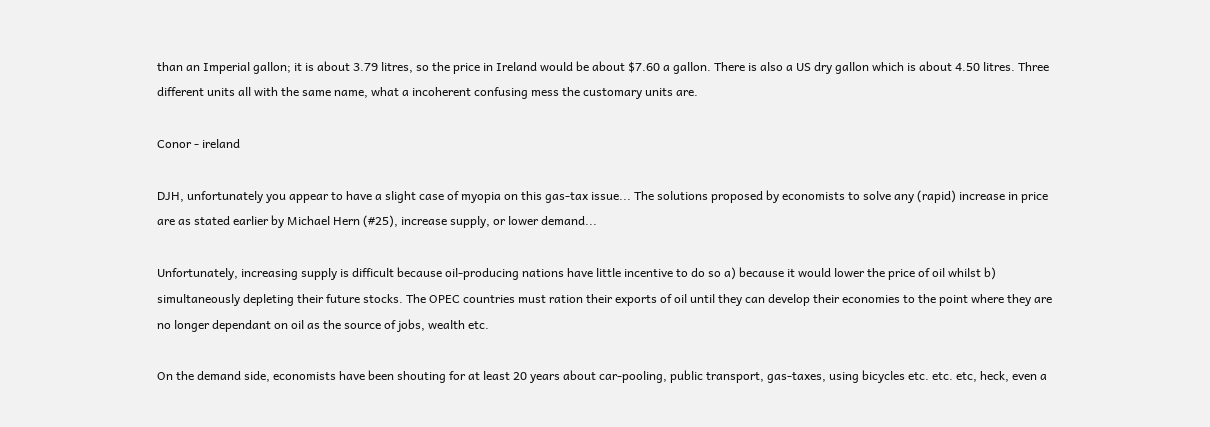than an Imperial gallon; it is about 3.79 litres, so the price in Ireland would be about $7.60 a gallon. There is also a US dry gallon which is about 4.50 litres. Three different units all with the same name, what a incoherent confusing mess the customary units are.

Conor - ireland

DJH, unfortunately you appear to have a slight case of myopia on this gas-tax issue... The solutions proposed by economists to solve any (rapid) increase in price are as stated earlier by Michael Hern (#25), increase supply, or lower demand...

Unfortunately, increasing supply is difficult because oil-producing nations have little incentive to do so a) because it would lower the price of oil whilst b) simultaneously depleting their future stocks. The OPEC countries must ration their exports of oil until they can develop their economies to the point where they are no longer dependant on oil as the source of jobs, wealth etc.

On the demand side, economists have been shouting for at least 20 years about car-pooling, public transport, gas-taxes, using bicycles etc. etc. etc, heck, even a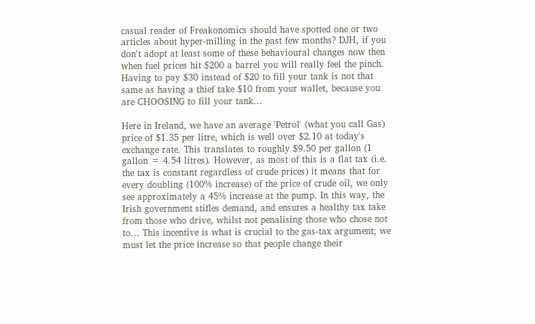casual reader of Freakonomics should have spotted one or two articles about hyper-milling in the past few months? DJH, if you don't adopt at least some of these behavioural changes now then when fuel prices hit $200 a barrel you will really feel the pinch. Having to pay $30 instead of $20 to fill your tank is not that same as having a thief take $10 from your wallet, because you are CHOOSING to fill your tank...

Here in Ireland, we have an average 'Petrol' (what you call Gas) price of $1.35 per litre, which is well over $2.10 at today's exchange rate. This translates to roughly $9.50 per gallon (1 gallon = 4.54 litres). However, as most of this is a flat tax (i.e. the tax is constant regardless of crude prices) it means that for every doubling (100% increase) of the price of crude oil, we only see approximately a 45% increase at the pump. In this way, the Irish government stifles demand, and ensures a healthy tax take from those who drive, whilst not penalising those who chose not to... This incentive is what is crucial to the gas-tax argument; we must let the price increase so that people change their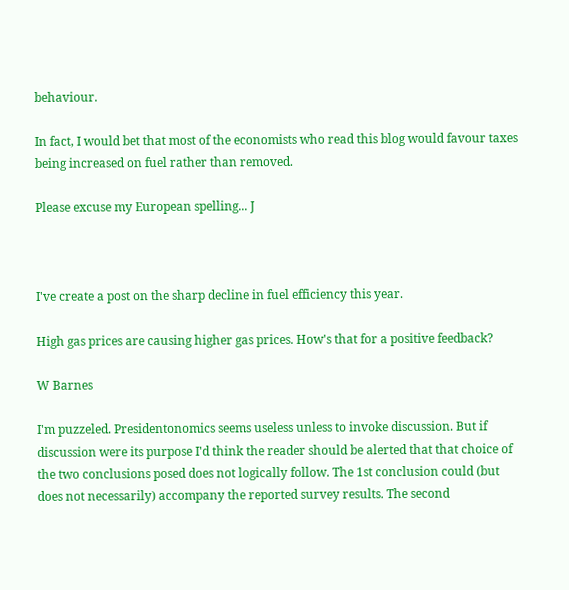behaviour.

In fact, I would bet that most of the economists who read this blog would favour taxes being increased on fuel rather than removed.

Please excuse my European spelling... J



I've create a post on the sharp decline in fuel efficiency this year.

High gas prices are causing higher gas prices. How's that for a positive feedback?

W Barnes

I'm puzzeled. Presidentonomics seems useless unless to invoke discussion. But if discussion were its purpose I'd think the reader should be alerted that that choice of the two conclusions posed does not logically follow. The 1st conclusion could (but does not necessarily) accompany the reported survey results. The second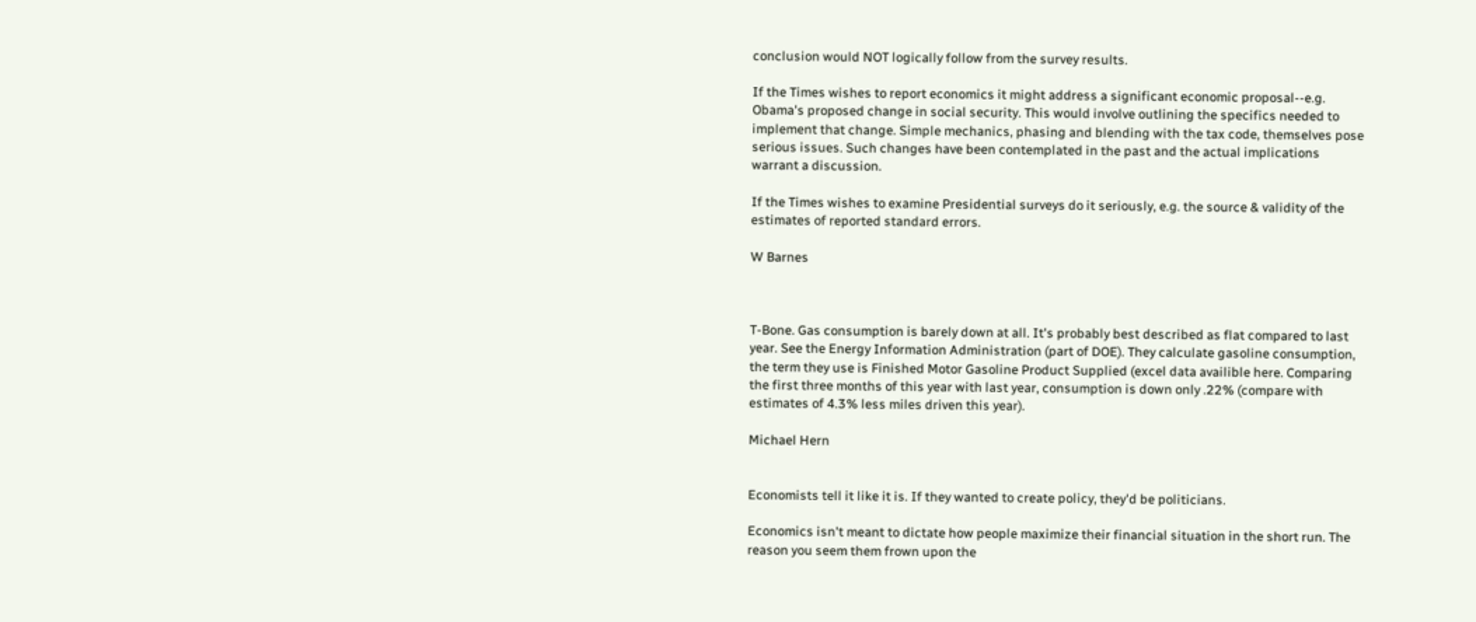conclusion would NOT logically follow from the survey results.

If the Times wishes to report economics it might address a significant economic proposal--e.g. Obama's proposed change in social security. This would involve outlining the specifics needed to implement that change. Simple mechanics, phasing and blending with the tax code, themselves pose serious issues. Such changes have been contemplated in the past and the actual implications warrant a discussion.

If the Times wishes to examine Presidential surveys do it seriously, e.g. the source & validity of the estimates of reported standard errors.

W Barnes



T-Bone. Gas consumption is barely down at all. It's probably best described as flat compared to last year. See the Energy Information Administration (part of DOE). They calculate gasoline consumption, the term they use is Finished Motor Gasoline Product Supplied (excel data availible here. Comparing the first three months of this year with last year, consumption is down only .22% (compare with estimates of 4.3% less miles driven this year).

Michael Hern


Economists tell it like it is. If they wanted to create policy, they'd be politicians.

Economics isn't meant to dictate how people maximize their financial situation in the short run. The reason you seem them frown upon the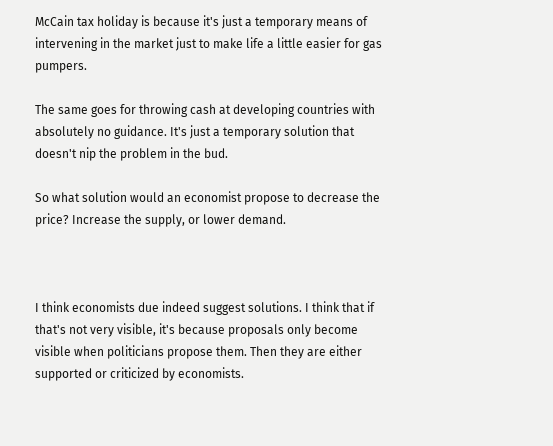McCain tax holiday is because it's just a temporary means of intervening in the market just to make life a little easier for gas pumpers.

The same goes for throwing cash at developing countries with absolutely no guidance. It's just a temporary solution that doesn't nip the problem in the bud.

So what solution would an economist propose to decrease the price? Increase the supply, or lower demand.



I think economists due indeed suggest solutions. I think that if that's not very visible, it's because proposals only become visible when politicians propose them. Then they are either supported or criticized by economists.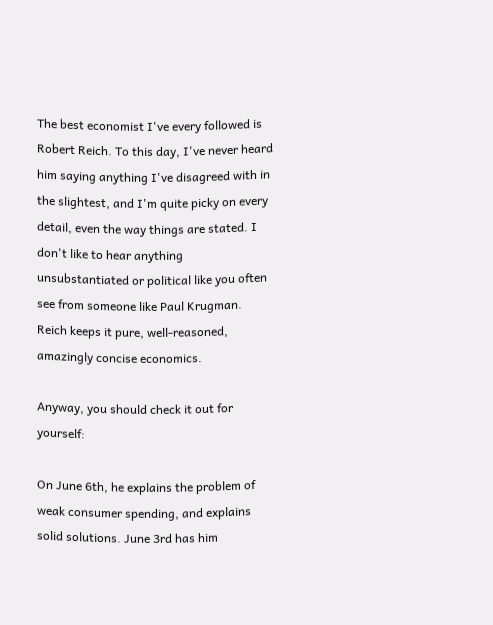The best economist I've every followed is Robert Reich. To this day, I've never heard him saying anything I've disagreed with in the slightest, and I'm quite picky on every detail, even the way things are stated. I don't like to hear anything unsubstantiated or political like you often see from someone like Paul Krugman. Reich keeps it pure, well-reasoned, amazingly concise economics.

Anyway, you should check it out for yourself:

On June 6th, he explains the problem of weak consumer spending, and explains solid solutions. June 3rd has him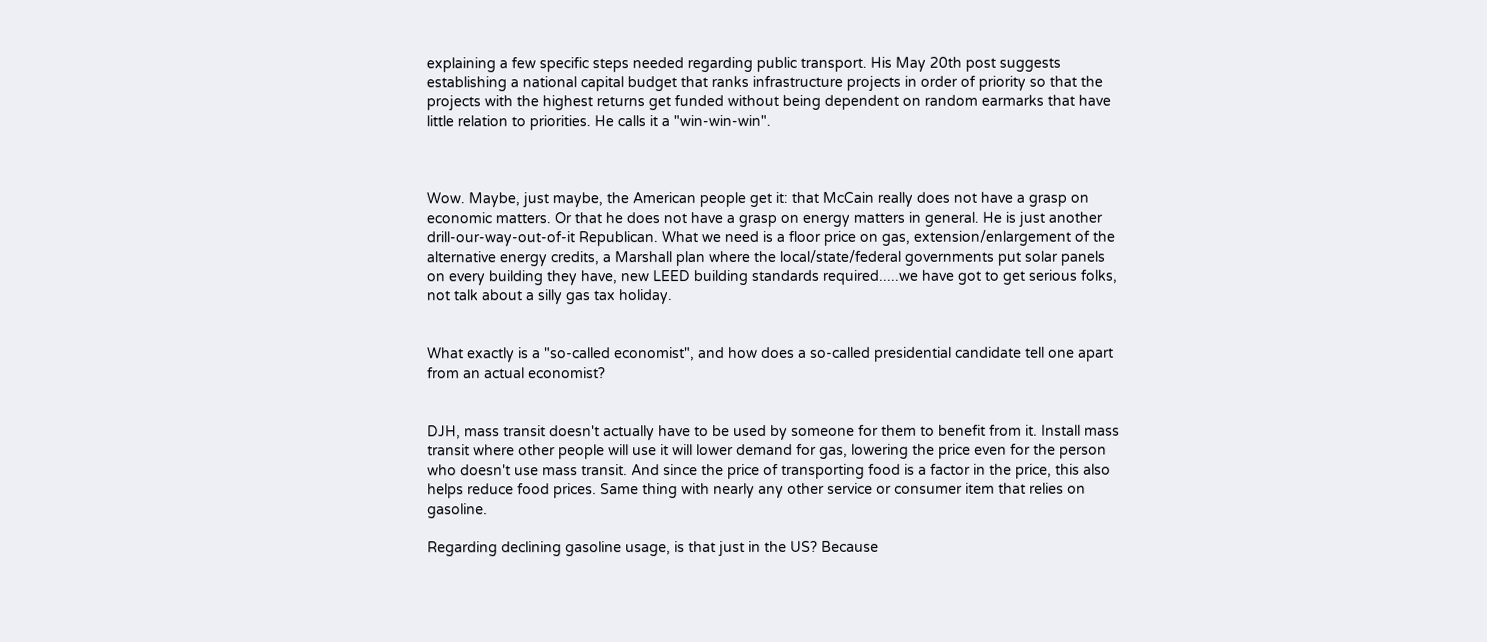explaining a few specific steps needed regarding public transport. His May 20th post suggests establishing a national capital budget that ranks infrastructure projects in order of priority so that the projects with the highest returns get funded without being dependent on random earmarks that have little relation to priorities. He calls it a "win-win-win".



Wow. Maybe, just maybe, the American people get it: that McCain really does not have a grasp on economic matters. Or that he does not have a grasp on energy matters in general. He is just another drill-our-way-out-of-it Republican. What we need is a floor price on gas, extension/enlargement of the alternative energy credits, a Marshall plan where the local/state/federal governments put solar panels on every building they have, new LEED building standards required.....we have got to get serious folks, not talk about a silly gas tax holiday.


What exactly is a "so-called economist", and how does a so-called presidential candidate tell one apart from an actual economist?


DJH, mass transit doesn't actually have to be used by someone for them to benefit from it. Install mass transit where other people will use it will lower demand for gas, lowering the price even for the person who doesn't use mass transit. And since the price of transporting food is a factor in the price, this also helps reduce food prices. Same thing with nearly any other service or consumer item that relies on gasoline.

Regarding declining gasoline usage, is that just in the US? Because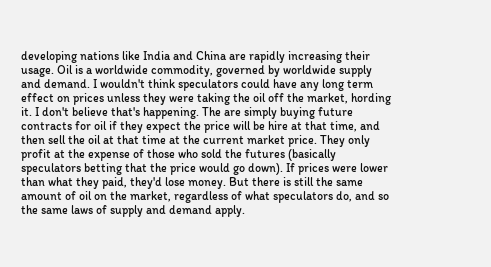developing nations like India and China are rapidly increasing their usage. Oil is a worldwide commodity, governed by worldwide supply and demand. I wouldn't think speculators could have any long term effect on prices unless they were taking the oil off the market, hording it. I don't believe that's happening. The are simply buying future contracts for oil if they expect the price will be hire at that time, and then sell the oil at that time at the current market price. They only profit at the expense of those who sold the futures (basically speculators betting that the price would go down). If prices were lower than what they paid, they'd lose money. But there is still the same amount of oil on the market, regardless of what speculators do, and so the same laws of supply and demand apply.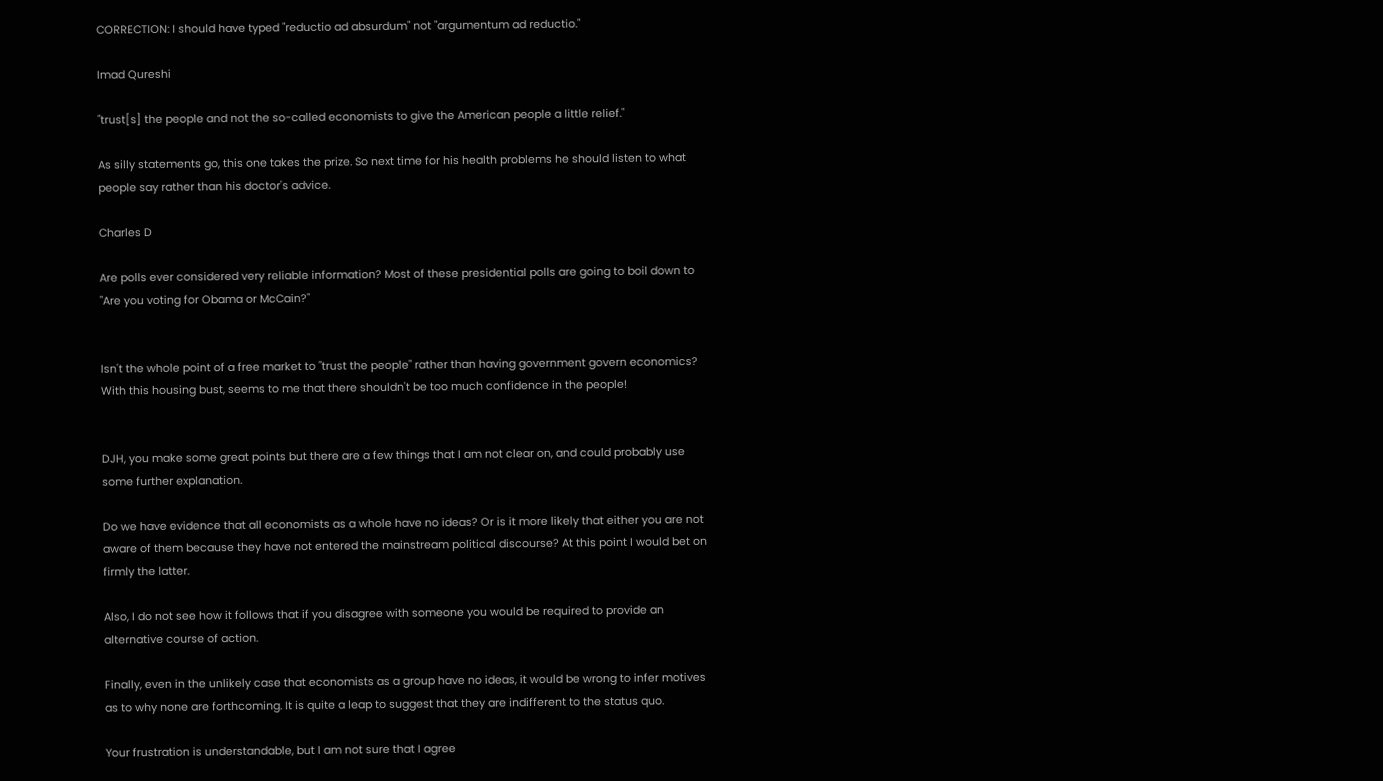CORRECTION: I should have typed "reductio ad absurdum" not "argumentum ad reductio."

Imad Qureshi

"trust[s] the people and not the so-called economists to give the American people a little relief."

As silly statements go, this one takes the prize. So next time for his health problems he should listen to what people say rather than his doctor's advice.

Charles D

Are polls ever considered very reliable information? Most of these presidential polls are going to boil down to "Are you voting for Obama or McCain?"


Isn't the whole point of a free market to "trust the people" rather than having government govern economics? With this housing bust, seems to me that there shouldn't be too much confidence in the people!


DJH, you make some great points but there are a few things that I am not clear on, and could probably use some further explanation.

Do we have evidence that all economists as a whole have no ideas? Or is it more likely that either you are not aware of them because they have not entered the mainstream political discourse? At this point I would bet on firmly the latter.

Also, I do not see how it follows that if you disagree with someone you would be required to provide an alternative course of action.

Finally, even in the unlikely case that economists as a group have no ideas, it would be wrong to infer motives as to why none are forthcoming. It is quite a leap to suggest that they are indifferent to the status quo.

Your frustration is understandable, but I am not sure that I agree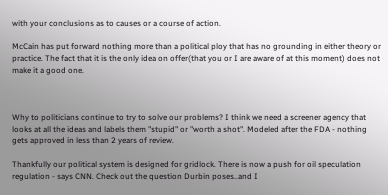with your conclusions as to causes or a course of action.

McCain has put forward nothing more than a political ploy that has no grounding in either theory or practice. The fact that it is the only idea on offer(that you or I are aware of at this moment) does not make it a good one.



Why to politicians continue to try to solve our problems? I think we need a screener agency that looks at all the ideas and labels them "stupid" or "worth a shot". Modeled after the FDA - nothing gets approved in less than 2 years of review.

Thankfully our political system is designed for gridlock. There is now a push for oil speculation regulation - says CNN. Check out the question Durbin poses..and I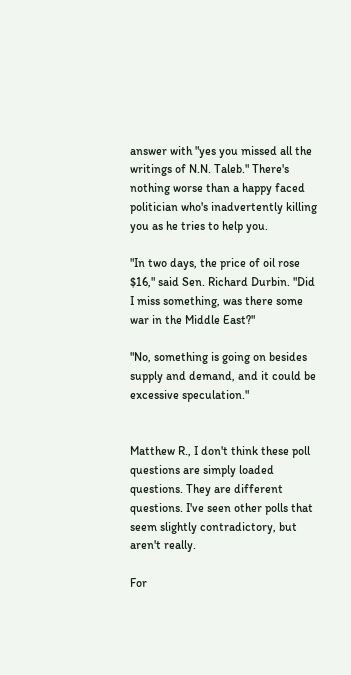answer with "yes you missed all the writings of N.N. Taleb." There's nothing worse than a happy faced politician who's inadvertently killing you as he tries to help you.

"In two days, the price of oil rose $16," said Sen. Richard Durbin. "Did I miss something, was there some war in the Middle East?"

"No, something is going on besides supply and demand, and it could be excessive speculation."


Matthew R., I don't think these poll questions are simply loaded questions. They are different questions. I've seen other polls that seem slightly contradictory, but aren't really.

For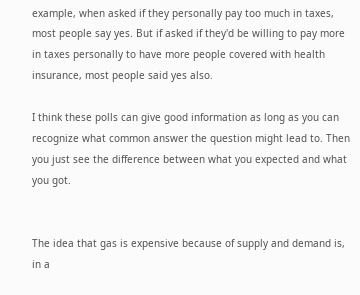example, when asked if they personally pay too much in taxes, most people say yes. But if asked if they'd be willing to pay more in taxes personally to have more people covered with health insurance, most people said yes also.

I think these polls can give good information as long as you can recognize what common answer the question might lead to. Then you just see the difference between what you expected and what you got.


The idea that gas is expensive because of supply and demand is, in a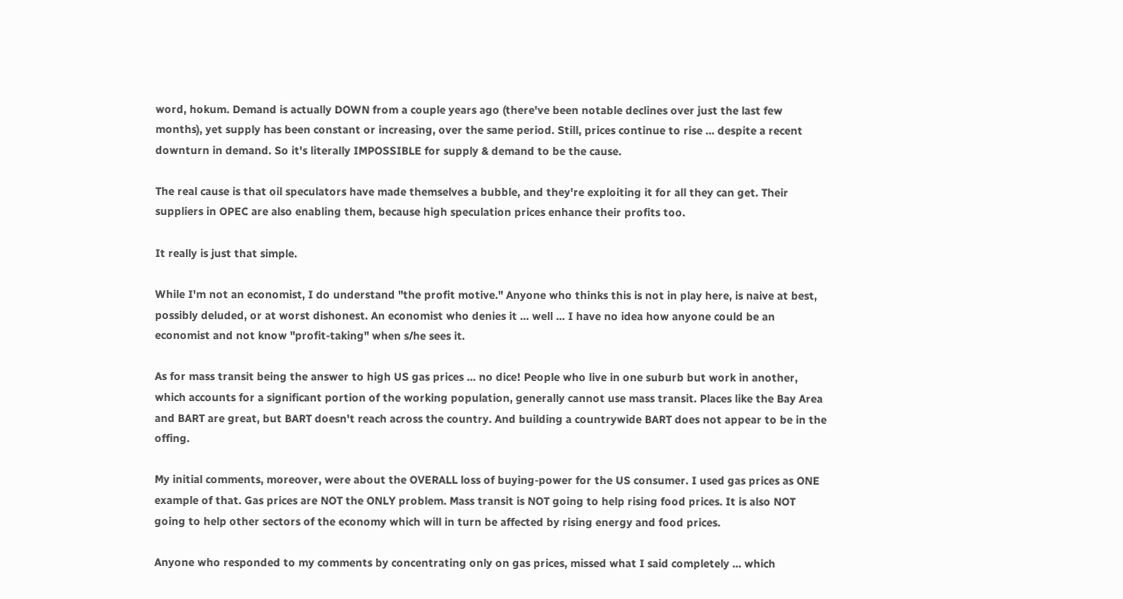word, hokum. Demand is actually DOWN from a couple years ago (there've been notable declines over just the last few months), yet supply has been constant or increasing, over the same period. Still, prices continue to rise ... despite a recent downturn in demand. So it's literally IMPOSSIBLE for supply & demand to be the cause.

The real cause is that oil speculators have made themselves a bubble, and they're exploiting it for all they can get. Their suppliers in OPEC are also enabling them, because high speculation prices enhance their profits too.

It really is just that simple.

While I'm not an economist, I do understand "the profit motive." Anyone who thinks this is not in play here, is naive at best, possibly deluded, or at worst dishonest. An economist who denies it ... well ... I have no idea how anyone could be an economist and not know "profit-taking" when s/he sees it.

As for mass transit being the answer to high US gas prices ... no dice! People who live in one suburb but work in another, which accounts for a significant portion of the working population, generally cannot use mass transit. Places like the Bay Area and BART are great, but BART doesn't reach across the country. And building a countrywide BART does not appear to be in the offing.

My initial comments, moreover, were about the OVERALL loss of buying-power for the US consumer. I used gas prices as ONE example of that. Gas prices are NOT the ONLY problem. Mass transit is NOT going to help rising food prices. It is also NOT going to help other sectors of the economy which will in turn be affected by rising energy and food prices.

Anyone who responded to my comments by concentrating only on gas prices, missed what I said completely ... which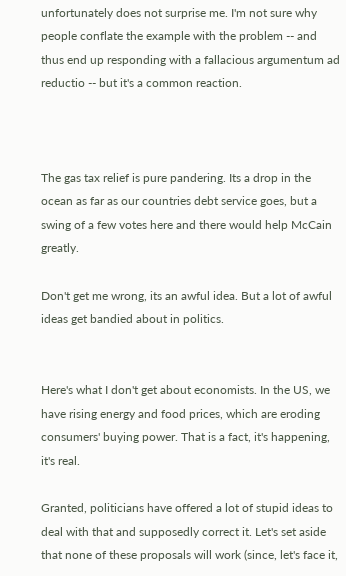unfortunately does not surprise me. I'm not sure why people conflate the example with the problem -- and thus end up responding with a fallacious argumentum ad reductio -- but it's a common reaction.



The gas tax relief is pure pandering. Its a drop in the ocean as far as our countries debt service goes, but a swing of a few votes here and there would help McCain greatly.

Don't get me wrong, its an awful idea. But a lot of awful ideas get bandied about in politics.


Here's what I don't get about economists. In the US, we have rising energy and food prices, which are eroding consumers' buying power. That is a fact, it's happening, it's real.

Granted, politicians have offered a lot of stupid ideas to deal with that and supposedly correct it. Let's set aside that none of these proposals will work (since, let's face it,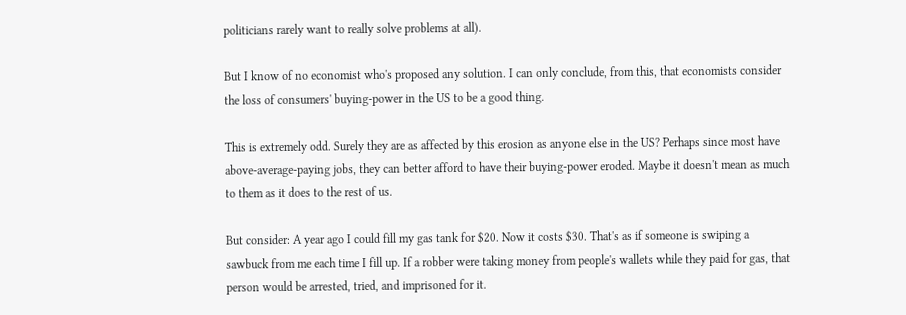politicians rarely want to really solve problems at all).

But I know of no economist who's proposed any solution. I can only conclude, from this, that economists consider the loss of consumers' buying-power in the US to be a good thing.

This is extremely odd. Surely they are as affected by this erosion as anyone else in the US? Perhaps since most have above-average-paying jobs, they can better afford to have their buying-power eroded. Maybe it doesn't mean as much to them as it does to the rest of us.

But consider: A year ago I could fill my gas tank for $20. Now it costs $30. That's as if someone is swiping a sawbuck from me each time I fill up. If a robber were taking money from people's wallets while they paid for gas, that person would be arrested, tried, and imprisoned for it.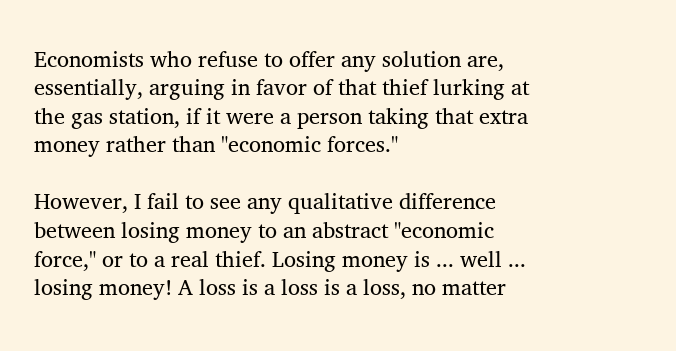Economists who refuse to offer any solution are, essentially, arguing in favor of that thief lurking at the gas station, if it were a person taking that extra money rather than "economic forces."

However, I fail to see any qualitative difference between losing money to an abstract "economic force," or to a real thief. Losing money is ... well ... losing money! A loss is a loss is a loss, no matter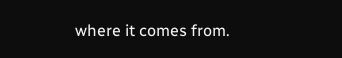where it comes from.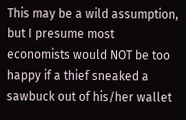This may be a wild assumption, but I presume most economists would NOT be too happy if a thief sneaked a sawbuck out of his/her wallet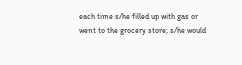each time s/he filled up with gas or went to the grocery store; s/he would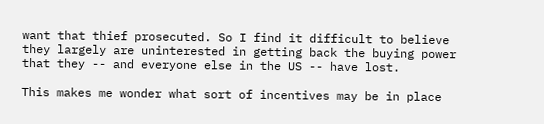want that thief prosecuted. So I find it difficult to believe they largely are uninterested in getting back the buying power that they -- and everyone else in the US -- have lost.

This makes me wonder what sort of incentives may be in place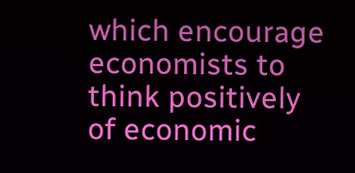which encourage economists to think positively of economic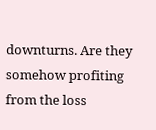downturns. Are they somehow profiting from the loss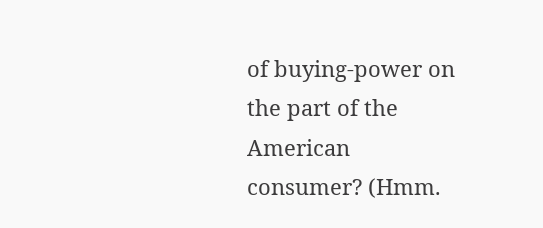of buying-power on the part of the American consumer? (Hmm.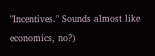"Incentives." Sounds almost like economics, no?)